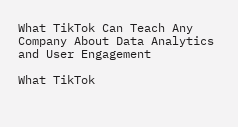What TikTok Can Teach Any Company About Data Analytics and User Engagement

What TikTok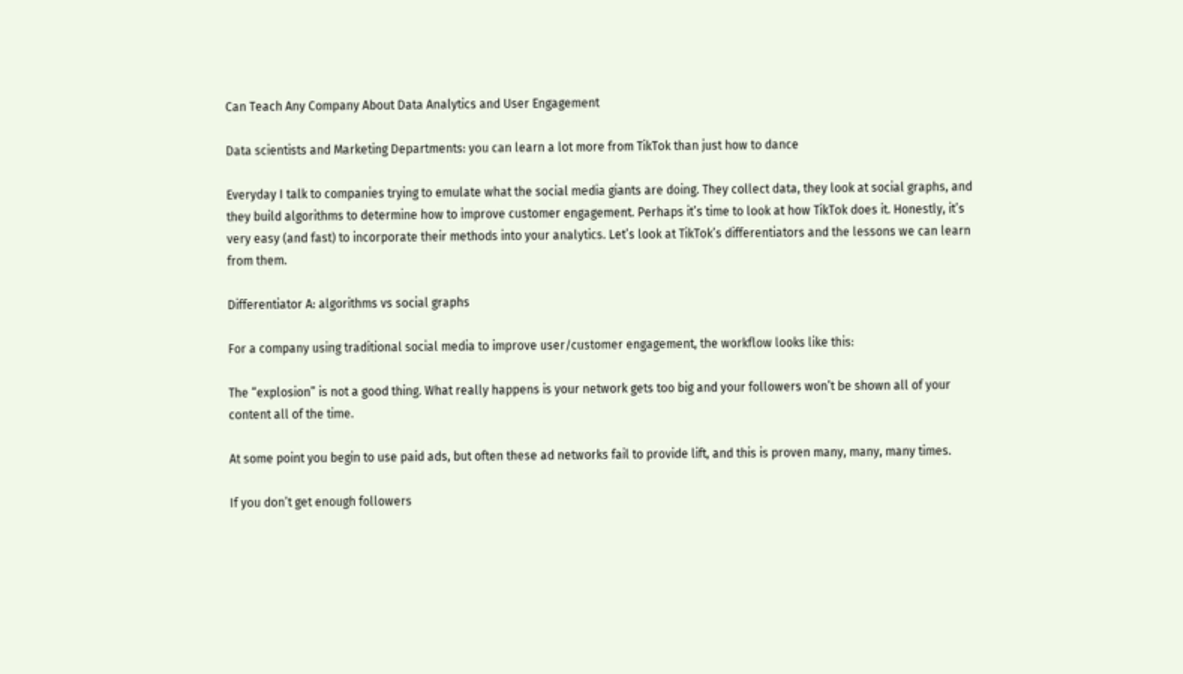Can Teach Any Company About Data Analytics and User Engagement

Data scientists and Marketing Departments: you can learn a lot more from TikTok than just how to dance

Everyday I talk to companies trying to emulate what the social media giants are doing. They collect data, they look at social graphs, and they build algorithms to determine how to improve customer engagement. Perhaps it’s time to look at how TikTok does it. Honestly, it’s very easy (and fast) to incorporate their methods into your analytics. Let’s look at TikTok’s differentiators and the lessons we can learn from them.

Differentiator A: algorithms vs social graphs

For a company using traditional social media to improve user/customer engagement, the workflow looks like this:

The “explosion” is not a good thing. What really happens is your network gets too big and your followers won’t be shown all of your content all of the time.

At some point you begin to use paid ads, but often these ad networks fail to provide lift, and this is proven many, many, many times.

If you don’t get enough followers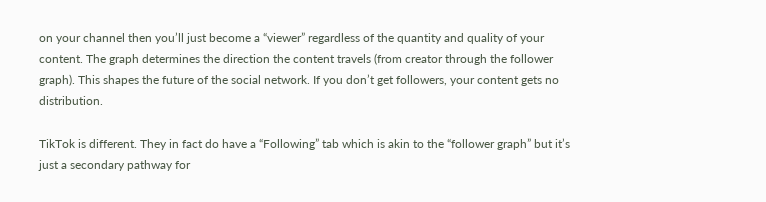on your channel then you’ll just become a “viewer” regardless of the quantity and quality of your content. The graph determines the direction the content travels (from creator through the follower graph). This shapes the future of the social network. If you don’t get followers, your content gets no distribution.

TikTok is different. They in fact do have a “Following” tab which is akin to the “follower graph” but it’s just a secondary pathway for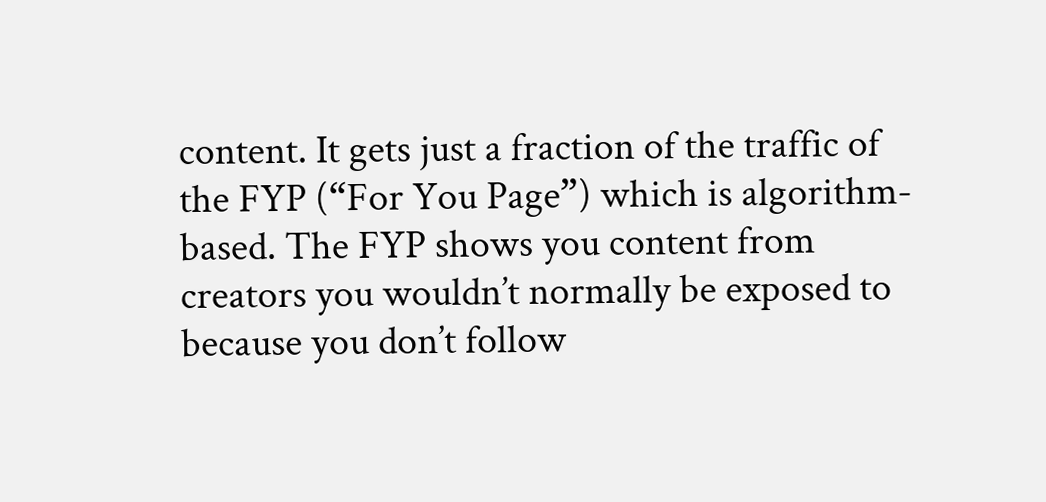content. It gets just a fraction of the traffic of the FYP (“For You Page”) which is algorithm-based. The FYP shows you content from creators you wouldn’t normally be exposed to because you don’t follow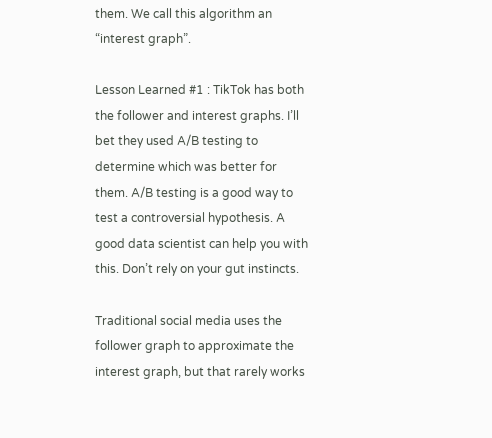them. We call this algorithm an “interest graph”.

Lesson Learned #1 : TikTok has both the follower and interest graphs. I’ll bet they used A/B testing to determine which was better for them. A/B testing is a good way to test a controversial hypothesis. A good data scientist can help you with this. Don’t rely on your gut instincts.

Traditional social media uses the follower graph to approximate the interest graph, but that rarely works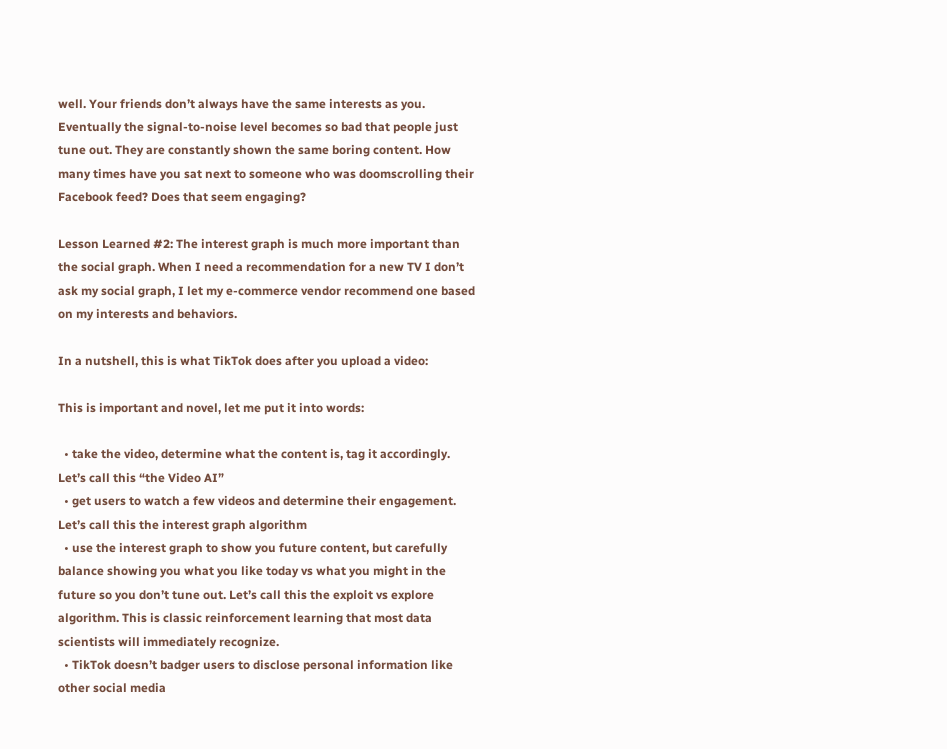well. Your friends don’t always have the same interests as you. Eventually the signal-to-noise level becomes so bad that people just tune out. They are constantly shown the same boring content. How many times have you sat next to someone who was doomscrolling their Facebook feed? Does that seem engaging?

Lesson Learned #2: The interest graph is much more important than the social graph. When I need a recommendation for a new TV I don’t ask my social graph, I let my e-commerce vendor recommend one based on my interests and behaviors.

In a nutshell, this is what TikTok does after you upload a video:

This is important and novel, let me put it into words:

  • take the video, determine what the content is, tag it accordingly. Let’s call this “the Video AI”
  • get users to watch a few videos and determine their engagement. Let’s call this the interest graph algorithm
  • use the interest graph to show you future content, but carefully balance showing you what you like today vs what you might in the future so you don’t tune out. Let’s call this the exploit vs explore algorithm. This is classic reinforcement learning that most data scientists will immediately recognize.
  • TikTok doesn’t badger users to disclose personal information like other social media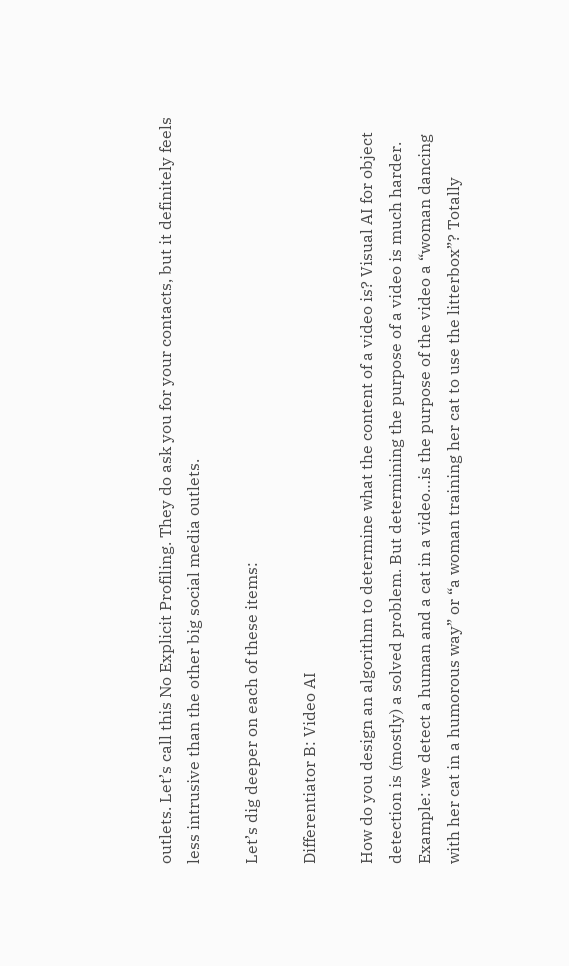outlets. Let’s call this No Explicit Profiling. They do ask you for your contacts, but it definitely feels less intrusive than the other big social media outlets.

Let’s dig deeper on each of these items:

Differentiator B: Video AI

How do you design an algorithm to determine what the content of a video is? Visual AI for object detection is (mostly) a solved problem. But determining the purpose of a video is much harder. Example: we detect a human and a cat in a video…is the purpose of the video a “woman dancing with her cat in a humorous way” or “a woman training her cat to use the litterbox”? Totally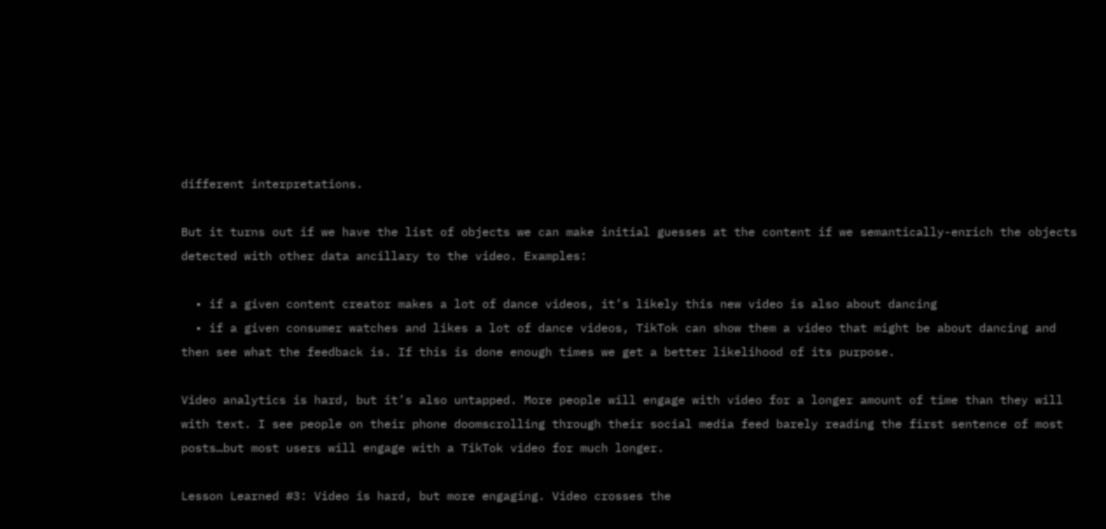different interpretations.

But it turns out if we have the list of objects we can make initial guesses at the content if we semantically-enrich the objects detected with other data ancillary to the video. Examples:

  • if a given content creator makes a lot of dance videos, it’s likely this new video is also about dancing
  • if a given consumer watches and likes a lot of dance videos, TikTok can show them a video that might be about dancing and then see what the feedback is. If this is done enough times we get a better likelihood of its purpose.

Video analytics is hard, but it’s also untapped. More people will engage with video for a longer amount of time than they will with text. I see people on their phone doomscrolling through their social media feed barely reading the first sentence of most posts…but most users will engage with a TikTok video for much longer.

Lesson Learned #3: Video is hard, but more engaging. Video crosses the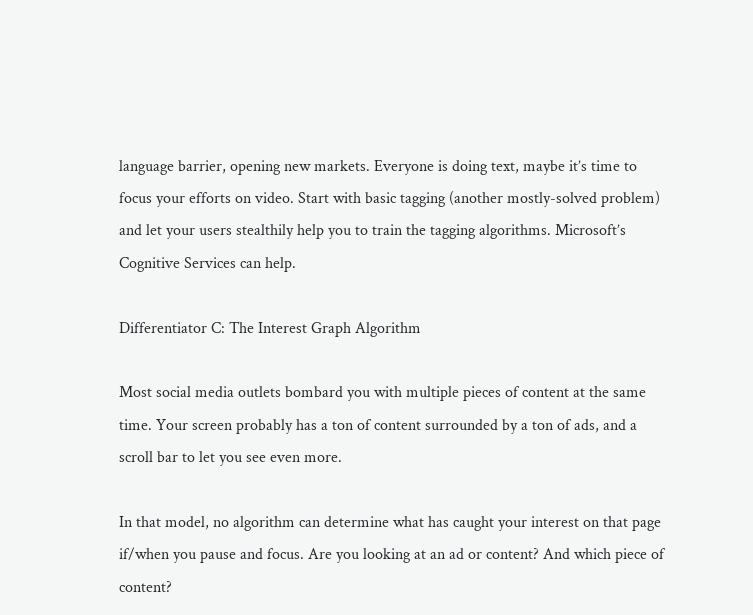language barrier, opening new markets. Everyone is doing text, maybe it’s time to focus your efforts on video. Start with basic tagging (another mostly-solved problem) and let your users stealthily help you to train the tagging algorithms. Microsoft’s Cognitive Services can help.

Differentiator C: The Interest Graph Algorithm

Most social media outlets bombard you with multiple pieces of content at the same time. Your screen probably has a ton of content surrounded by a ton of ads, and a scroll bar to let you see even more.

In that model, no algorithm can determine what has caught your interest on that page if/when you pause and focus. Are you looking at an ad or content? And which piece of content?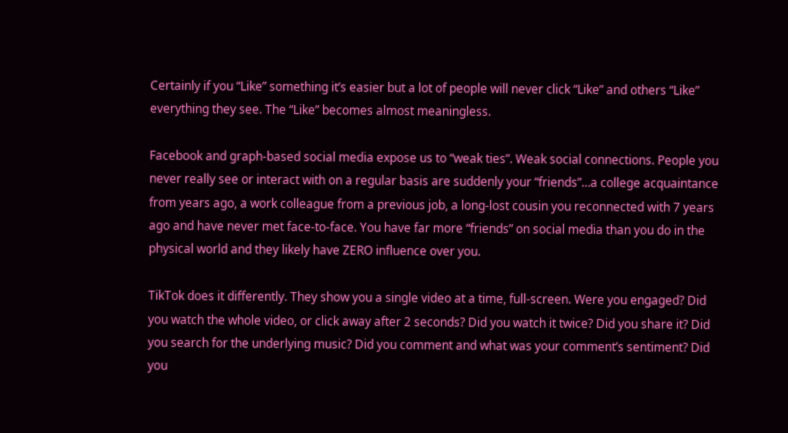Certainly if you “Like” something it’s easier but a lot of people will never click “Like” and others “Like” everything they see. The “Like” becomes almost meaningless.

Facebook and graph-based social media expose us to “weak ties”. Weak social connections. People you never really see or interact with on a regular basis are suddenly your “friends”…a college acquaintance from years ago, a work colleague from a previous job, a long-lost cousin you reconnected with 7 years ago and have never met face-to-face. You have far more “friends” on social media than you do in the physical world and they likely have ZERO influence over you.

TikTok does it differently. They show you a single video at a time, full-screen. Were you engaged? Did you watch the whole video, or click away after 2 seconds? Did you watch it twice? Did you share it? Did you search for the underlying music? Did you comment and what was your comment’s sentiment? Did you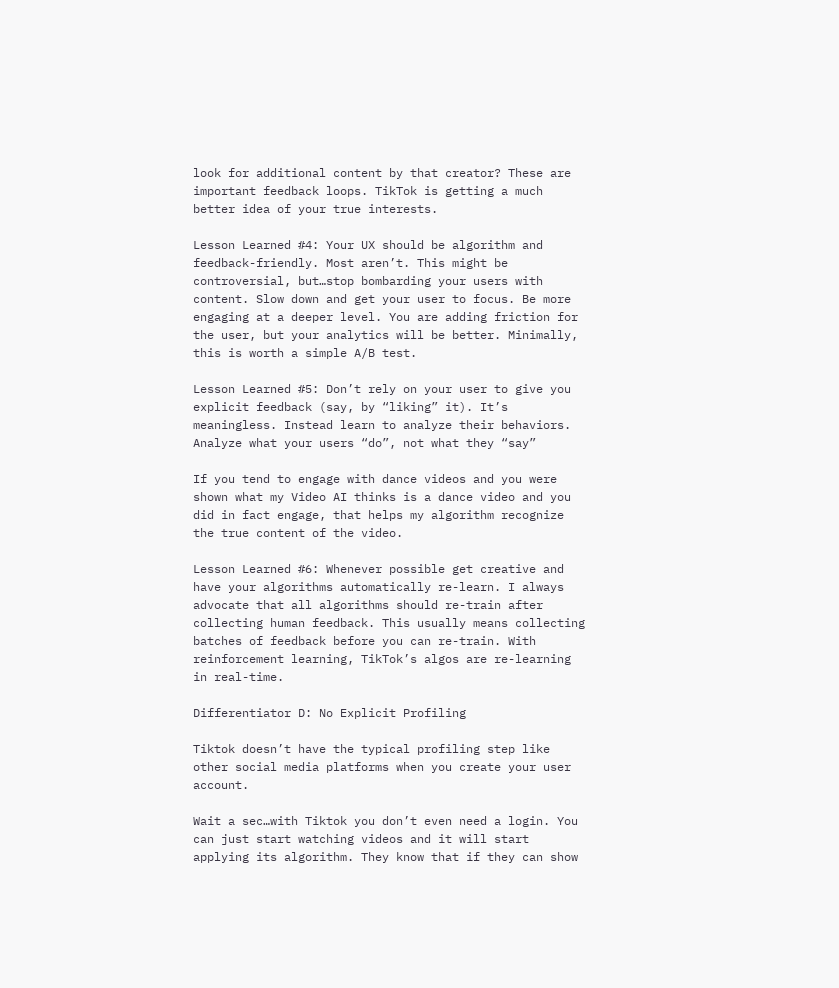look for additional content by that creator? These are important feedback loops. TikTok is getting a much better idea of your true interests.

Lesson Learned #4: Your UX should be algorithm and feedback-friendly. Most aren’t. This might be controversial, but…stop bombarding your users with content. Slow down and get your user to focus. Be more engaging at a deeper level. You are adding friction for the user, but your analytics will be better. Minimally, this is worth a simple A/B test.

Lesson Learned #5: Don’t rely on your user to give you explicit feedback (say, by “liking” it). It’s meaningless. Instead learn to analyze their behaviors. Analyze what your users “do”, not what they “say”

If you tend to engage with dance videos and you were shown what my Video AI thinks is a dance video and you did in fact engage, that helps my algorithm recognize the true content of the video.

Lesson Learned #6: Whenever possible get creative and have your algorithms automatically re-learn. I always advocate that all algorithms should re-train after collecting human feedback. This usually means collecting batches of feedback before you can re-train. With reinforcement learning, TikTok’s algos are re-learning in real-time.

Differentiator D: No Explicit Profiling

Tiktok doesn’t have the typical profiling step like other social media platforms when you create your user account.

Wait a sec…with Tiktok you don’t even need a login. You can just start watching videos and it will start applying its algorithm. They know that if they can show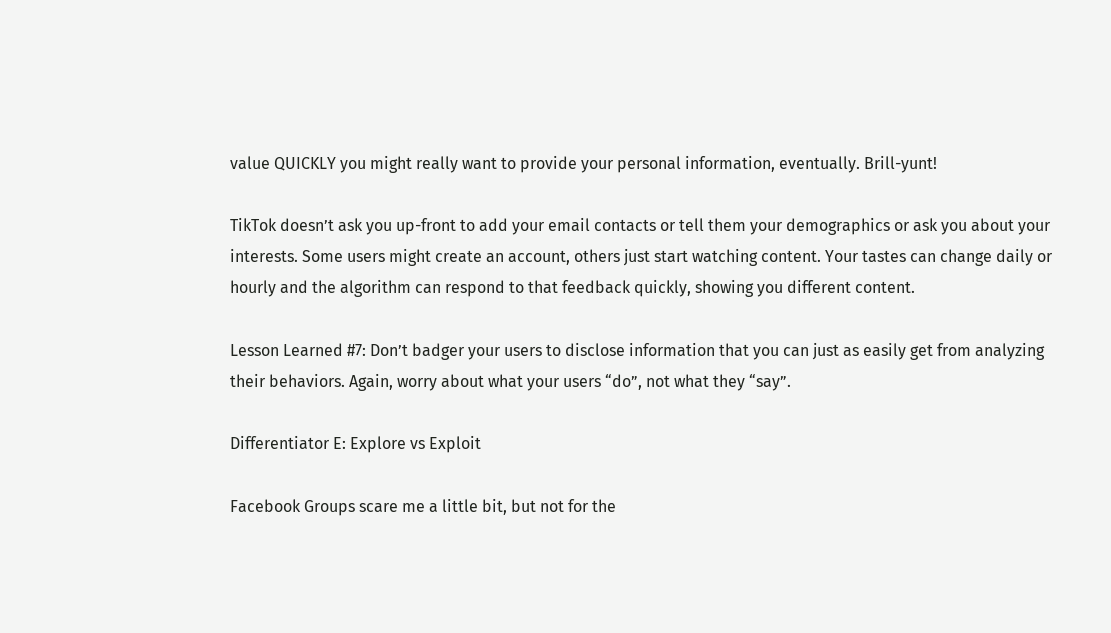value QUICKLY you might really want to provide your personal information, eventually. Brill-yunt!

TikTok doesn’t ask you up-front to add your email contacts or tell them your demographics or ask you about your interests. Some users might create an account, others just start watching content. Your tastes can change daily or hourly and the algorithm can respond to that feedback quickly, showing you different content.

Lesson Learned #7: Don’t badger your users to disclose information that you can just as easily get from analyzing their behaviors. Again, worry about what your users “do”, not what they “say”.

Differentiator E: Explore vs Exploit

Facebook Groups scare me a little bit, but not for the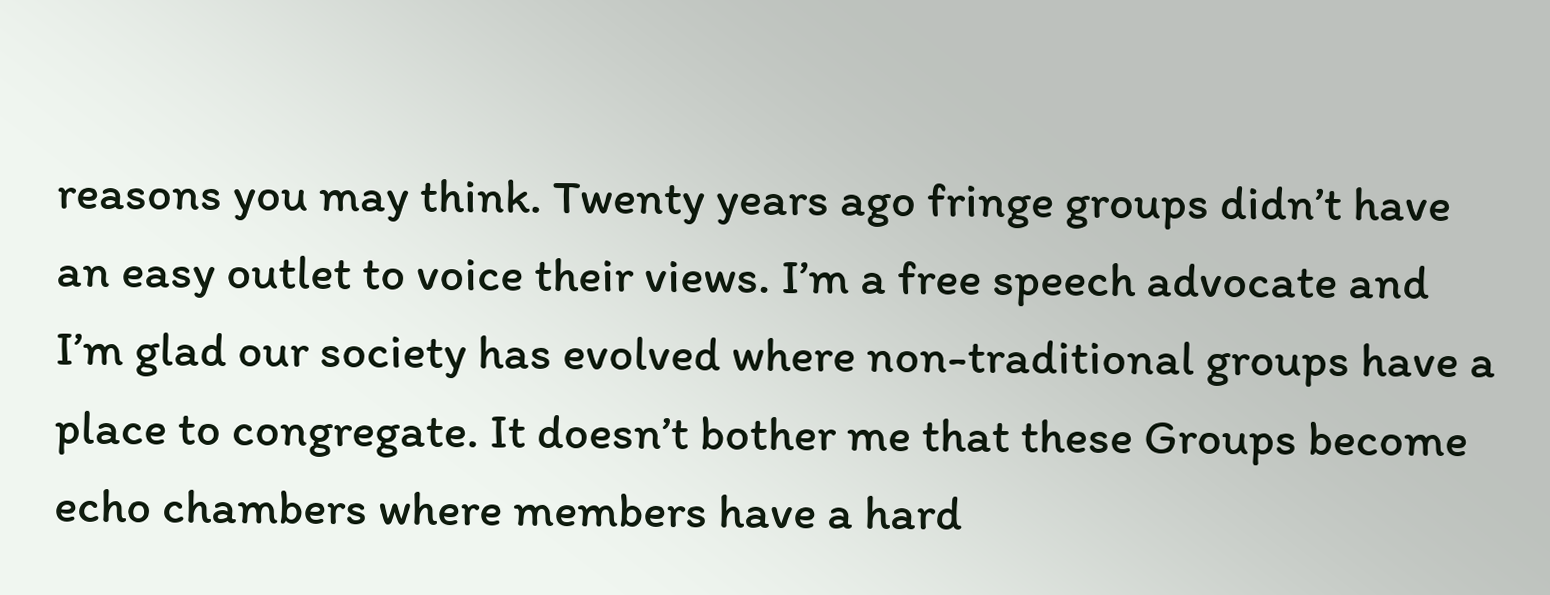reasons you may think. Twenty years ago fringe groups didn’t have an easy outlet to voice their views. I’m a free speech advocate and I’m glad our society has evolved where non-traditional groups have a place to congregate. It doesn’t bother me that these Groups become echo chambers where members have a hard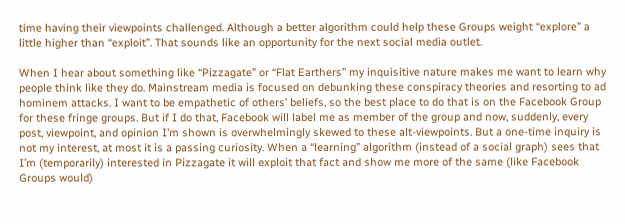time having their viewpoints challenged. Although a better algorithm could help these Groups weight “explore” a little higher than “exploit”. That sounds like an opportunity for the next social media outlet.

When I hear about something like “Pizzagate” or “Flat Earthers” my inquisitive nature makes me want to learn why people think like they do. Mainstream media is focused on debunking these conspiracy theories and resorting to ad hominem attacks. I want to be empathetic of others’ beliefs, so the best place to do that is on the Facebook Group for these fringe groups. But if I do that, Facebook will label me as member of the group and now, suddenly, every post, viewpoint, and opinion I’m shown is overwhelmingly skewed to these alt-viewpoints. But a one-time inquiry is not my interest, at most it is a passing curiosity. When a “learning” algorithm (instead of a social graph) sees that I’m (temporarily) interested in Pizzagate it will exploit that fact and show me more of the same (like Facebook Groups would)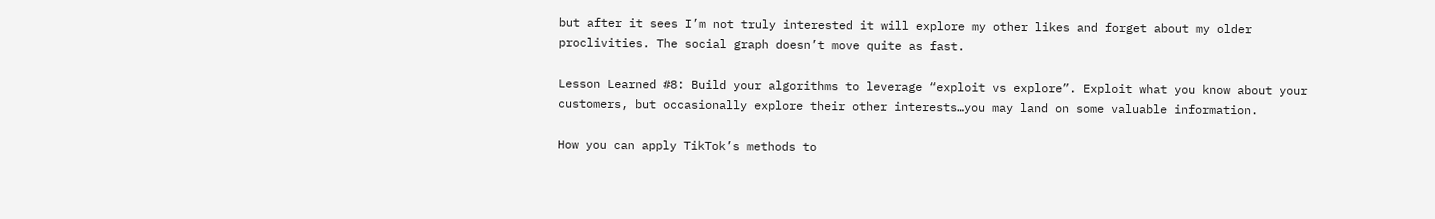but after it sees I’m not truly interested it will explore my other likes and forget about my older proclivities. The social graph doesn’t move quite as fast.

Lesson Learned #8: Build your algorithms to leverage “exploit vs explore”. Exploit what you know about your customers, but occasionally explore their other interests…you may land on some valuable information.

How you can apply TikTok’s methods to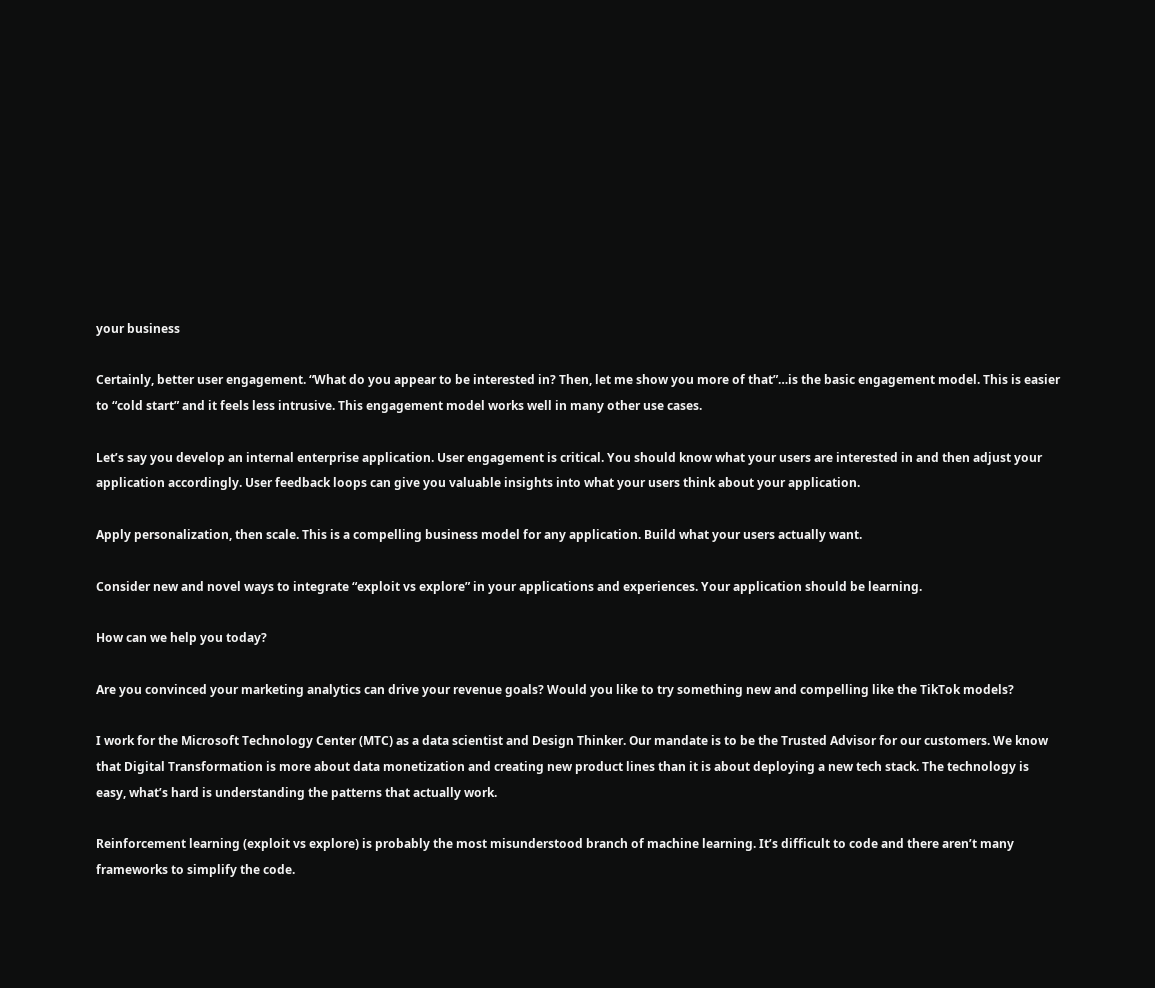your business

Certainly, better user engagement. “What do you appear to be interested in? Then, let me show you more of that”…is the basic engagement model. This is easier to “cold start” and it feels less intrusive. This engagement model works well in many other use cases.

Let’s say you develop an internal enterprise application. User engagement is critical. You should know what your users are interested in and then adjust your application accordingly. User feedback loops can give you valuable insights into what your users think about your application.

Apply personalization, then scale. This is a compelling business model for any application. Build what your users actually want.

Consider new and novel ways to integrate “exploit vs explore” in your applications and experiences. Your application should be learning.

How can we help you today?

Are you convinced your marketing analytics can drive your revenue goals? Would you like to try something new and compelling like the TikTok models?

I work for the Microsoft Technology Center (MTC) as a data scientist and Design Thinker. Our mandate is to be the Trusted Advisor for our customers. We know that Digital Transformation is more about data monetization and creating new product lines than it is about deploying a new tech stack. The technology is easy, what’s hard is understanding the patterns that actually work.

Reinforcement learning (exploit vs explore) is probably the most misunderstood branch of machine learning. It’s difficult to code and there aren’t many frameworks to simplify the code.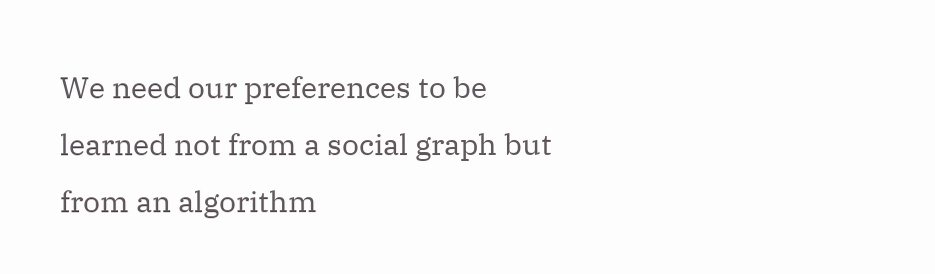We need our preferences to be learned not from a social graph but from an algorithm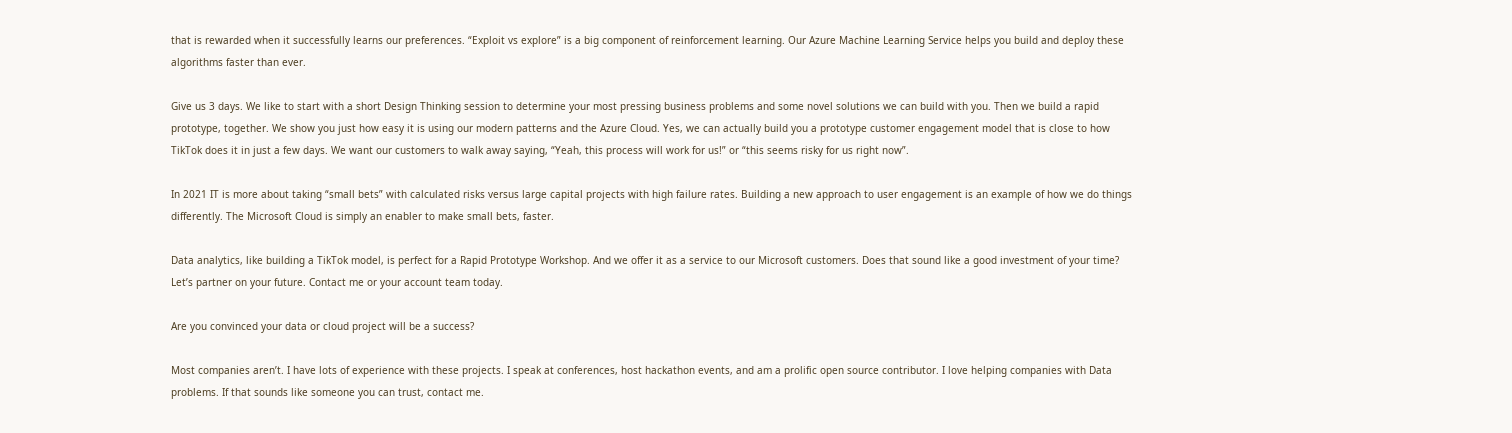that is rewarded when it successfully learns our preferences. “Exploit vs explore” is a big component of reinforcement learning. Our Azure Machine Learning Service helps you build and deploy these algorithms faster than ever.

Give us 3 days. We like to start with a short Design Thinking session to determine your most pressing business problems and some novel solutions we can build with you. Then we build a rapid prototype, together. We show you just how easy it is using our modern patterns and the Azure Cloud. Yes, we can actually build you a prototype customer engagement model that is close to how TikTok does it in just a few days. We want our customers to walk away saying, “Yeah, this process will work for us!” or “this seems risky for us right now”.

In 2021 IT is more about taking “small bets” with calculated risks versus large capital projects with high failure rates. Building a new approach to user engagement is an example of how we do things differently. The Microsoft Cloud is simply an enabler to make small bets, faster.

Data analytics, like building a TikTok model, is perfect for a Rapid Prototype Workshop. And we offer it as a service to our Microsoft customers. Does that sound like a good investment of your time? Let’s partner on your future. Contact me or your account team today.

Are you convinced your data or cloud project will be a success?

Most companies aren’t. I have lots of experience with these projects. I speak at conferences, host hackathon events, and am a prolific open source contributor. I love helping companies with Data problems. If that sounds like someone you can trust, contact me.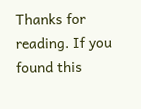Thanks for reading. If you found this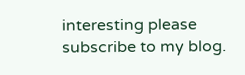interesting please subscribe to my blog.